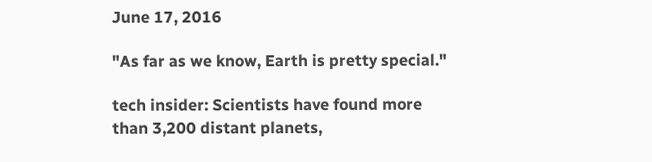June 17, 2016

"As far as we know, Earth is pretty special."

tech insider: Scientists have found more than 3,200 distant planets,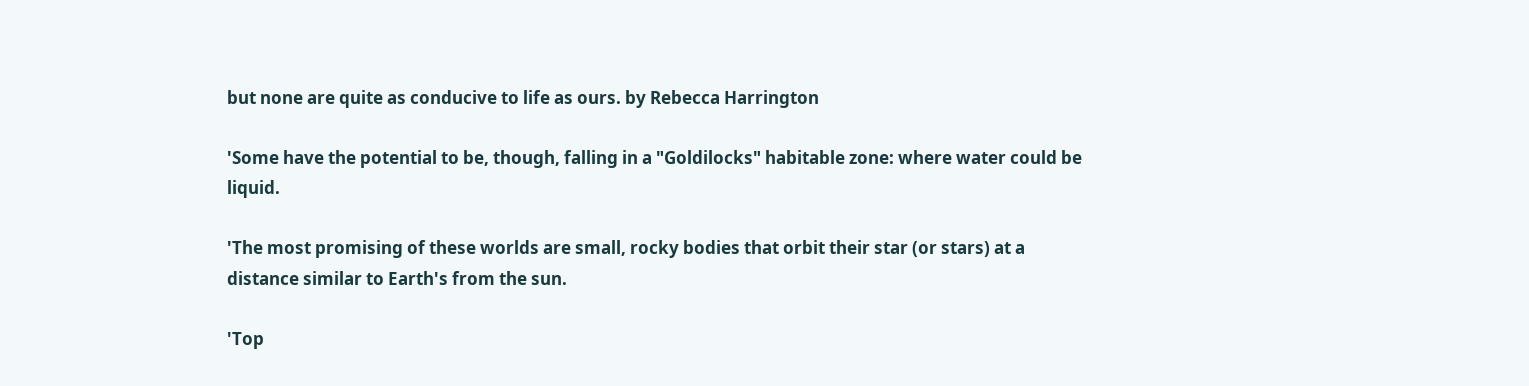but none are quite as conducive to life as ours. by Rebecca Harrington

'Some have the potential to be, though, falling in a "Goldilocks" habitable zone: where water could be liquid.

'The most promising of these worlds are small, rocky bodies that orbit their star (or stars) at a distance similar to Earth's from the sun.

'Top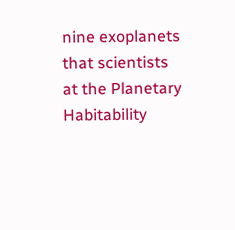nine exoplanets that scientists at the Planetary Habitability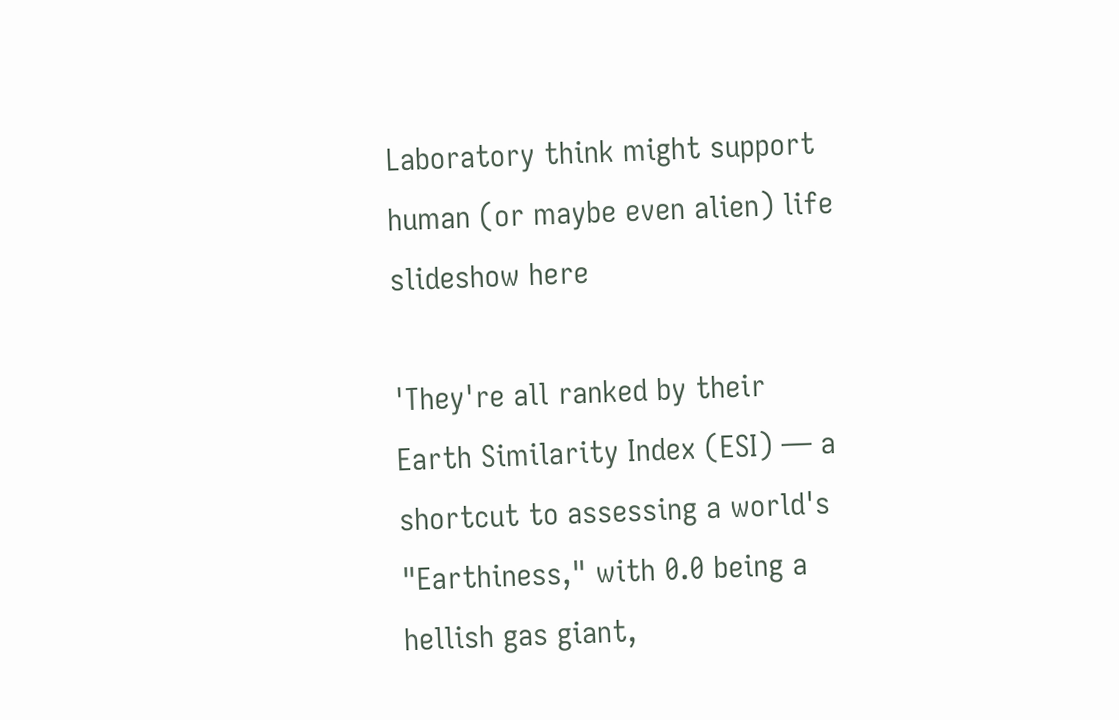Laboratory think might support human (or maybe even alien) life slideshow here

'They're all ranked by their Earth Similarity Index (ESI) — a shortcut to assessing a world's "Earthiness," with 0.0 being a hellish gas giant,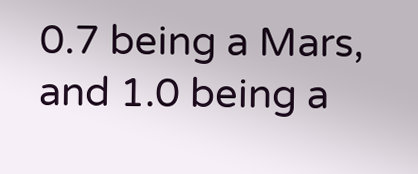0.7 being a Mars, and 1.0 being a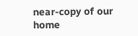near-copy of our home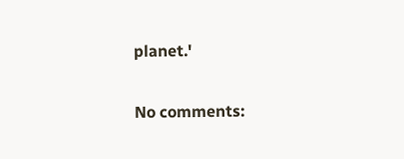planet.'

No comments: